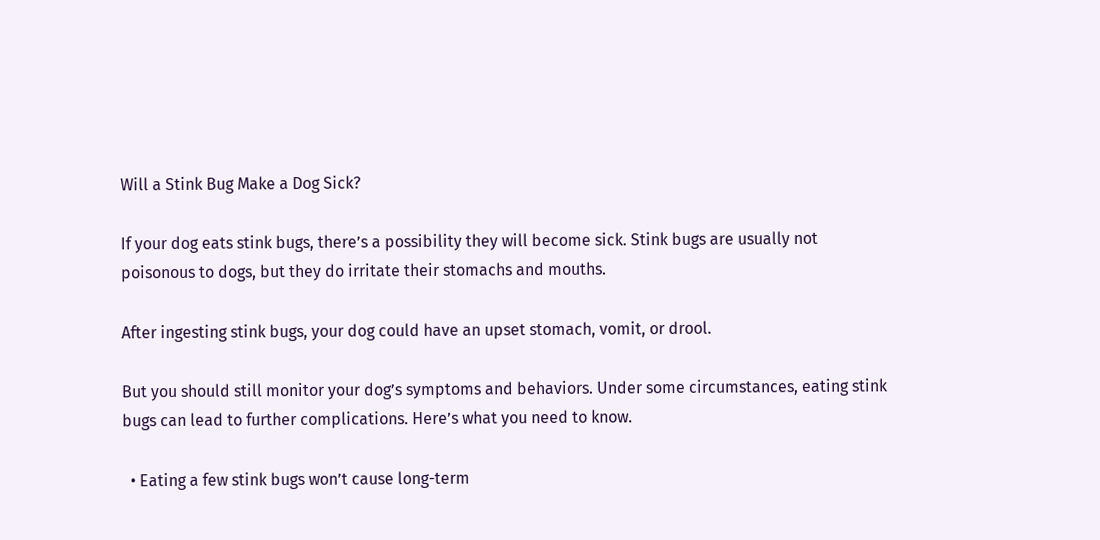Will a Stink Bug Make a Dog Sick?

If your dog eats stink bugs, there’s a possibility they will become sick. Stink bugs are usually not poisonous to dogs, but they do irritate their stomachs and mouths.

After ingesting stink bugs, your dog could have an upset stomach, vomit, or drool.

But you should still monitor your dog’s symptoms and behaviors. Under some circumstances, eating stink bugs can lead to further complications. Here’s what you need to know.

  • Eating a few stink bugs won’t cause long-term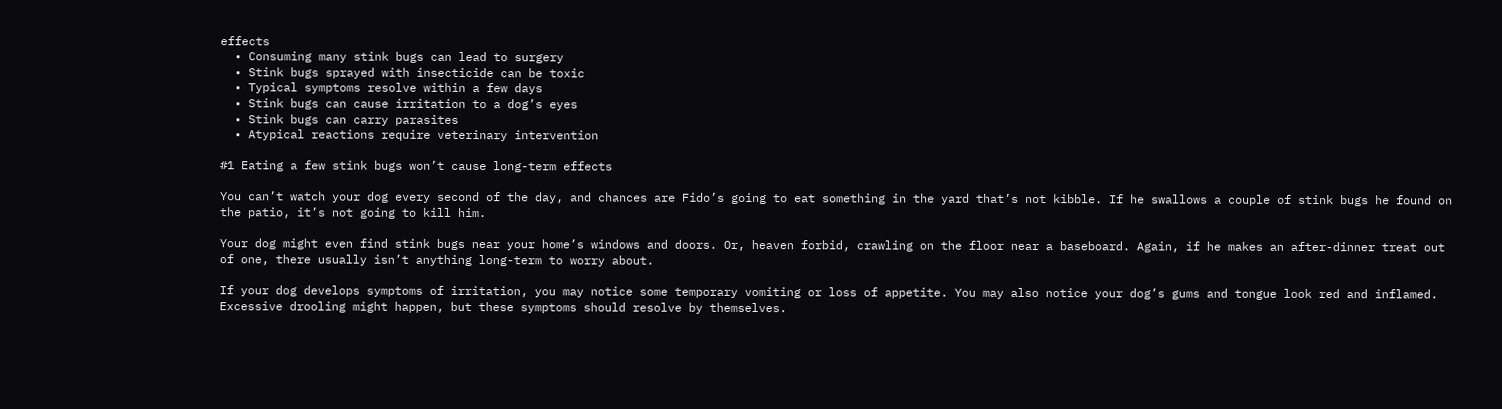effects
  • Consuming many stink bugs can lead to surgery
  • Stink bugs sprayed with insecticide can be toxic
  • Typical symptoms resolve within a few days
  • Stink bugs can cause irritation to a dog’s eyes
  • Stink bugs can carry parasites
  • Atypical reactions require veterinary intervention

#1 Eating a few stink bugs won’t cause long-term effects

You can’t watch your dog every second of the day, and chances are Fido’s going to eat something in the yard that’s not kibble. If he swallows a couple of stink bugs he found on the patio, it’s not going to kill him.

Your dog might even find stink bugs near your home’s windows and doors. Or, heaven forbid, crawling on the floor near a baseboard. Again, if he makes an after-dinner treat out of one, there usually isn’t anything long-term to worry about.

If your dog develops symptoms of irritation, you may notice some temporary vomiting or loss of appetite. You may also notice your dog’s gums and tongue look red and inflamed. Excessive drooling might happen, but these symptoms should resolve by themselves.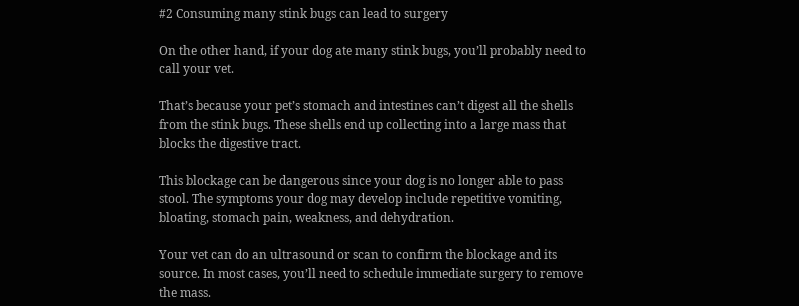#2 Consuming many stink bugs can lead to surgery

On the other hand, if your dog ate many stink bugs, you’ll probably need to call your vet.

That’s because your pet’s stomach and intestines can’t digest all the shells from the stink bugs. These shells end up collecting into a large mass that blocks the digestive tract.

This blockage can be dangerous since your dog is no longer able to pass stool. The symptoms your dog may develop include repetitive vomiting, bloating, stomach pain, weakness, and dehydration.

Your vet can do an ultrasound or scan to confirm the blockage and its source. In most cases, you’ll need to schedule immediate surgery to remove the mass.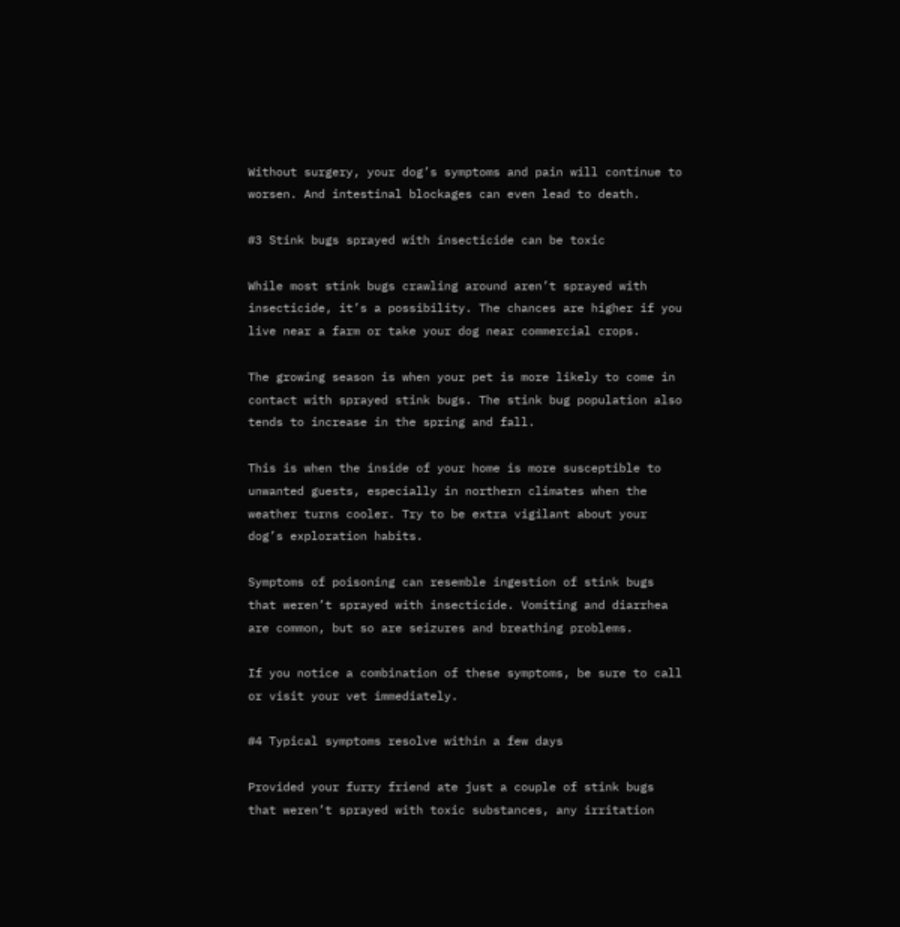Without surgery, your dog’s symptoms and pain will continue to worsen. And intestinal blockages can even lead to death.

#3 Stink bugs sprayed with insecticide can be toxic

While most stink bugs crawling around aren’t sprayed with insecticide, it’s a possibility. The chances are higher if you live near a farm or take your dog near commercial crops.

The growing season is when your pet is more likely to come in contact with sprayed stink bugs. The stink bug population also tends to increase in the spring and fall.

This is when the inside of your home is more susceptible to unwanted guests, especially in northern climates when the weather turns cooler. Try to be extra vigilant about your dog’s exploration habits.

Symptoms of poisoning can resemble ingestion of stink bugs that weren’t sprayed with insecticide. Vomiting and diarrhea are common, but so are seizures and breathing problems.

If you notice a combination of these symptoms, be sure to call or visit your vet immediately.

#4 Typical symptoms resolve within a few days

Provided your furry friend ate just a couple of stink bugs that weren’t sprayed with toxic substances, any irritation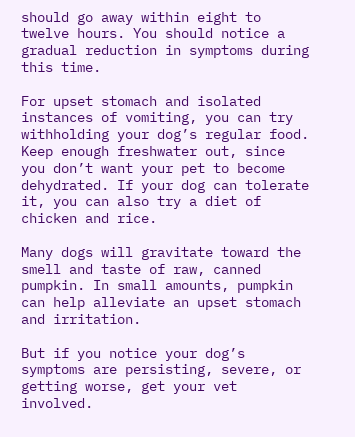should go away within eight to twelve hours. You should notice a gradual reduction in symptoms during this time.

For upset stomach and isolated instances of vomiting, you can try withholding your dog’s regular food. Keep enough freshwater out, since you don’t want your pet to become dehydrated. If your dog can tolerate it, you can also try a diet of chicken and rice.

Many dogs will gravitate toward the smell and taste of raw, canned pumpkin. In small amounts, pumpkin can help alleviate an upset stomach and irritation.

But if you notice your dog’s symptoms are persisting, severe, or getting worse, get your vet involved.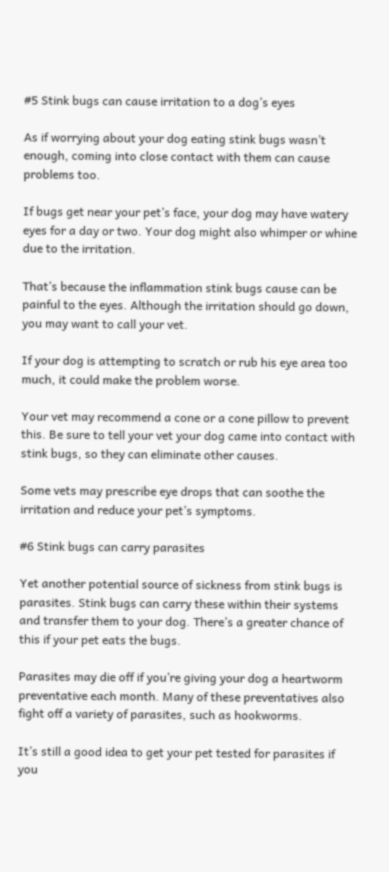#5 Stink bugs can cause irritation to a dog’s eyes

As if worrying about your dog eating stink bugs wasn’t enough, coming into close contact with them can cause problems too.

If bugs get near your pet’s face, your dog may have watery eyes for a day or two. Your dog might also whimper or whine due to the irritation.

That’s because the inflammation stink bugs cause can be painful to the eyes. Although the irritation should go down, you may want to call your vet.

If your dog is attempting to scratch or rub his eye area too much, it could make the problem worse.

Your vet may recommend a cone or a cone pillow to prevent this. Be sure to tell your vet your dog came into contact with stink bugs, so they can eliminate other causes.

Some vets may prescribe eye drops that can soothe the irritation and reduce your pet’s symptoms.

#6 Stink bugs can carry parasites

Yet another potential source of sickness from stink bugs is parasites. Stink bugs can carry these within their systems and transfer them to your dog. There’s a greater chance of this if your pet eats the bugs.

Parasites may die off if you’re giving your dog a heartworm preventative each month. Many of these preventatives also fight off a variety of parasites, such as hookworms.

It’s still a good idea to get your pet tested for parasites if you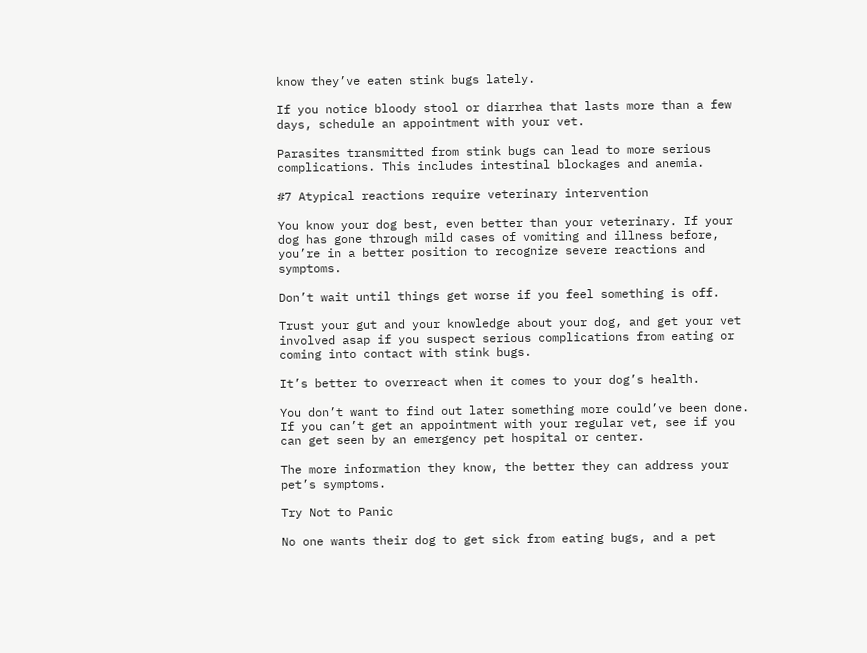know they’ve eaten stink bugs lately.

If you notice bloody stool or diarrhea that lasts more than a few days, schedule an appointment with your vet.

Parasites transmitted from stink bugs can lead to more serious complications. This includes intestinal blockages and anemia.

#7 Atypical reactions require veterinary intervention

You know your dog best, even better than your veterinary. If your dog has gone through mild cases of vomiting and illness before, you’re in a better position to recognize severe reactions and symptoms.

Don’t wait until things get worse if you feel something is off.

Trust your gut and your knowledge about your dog, and get your vet involved asap if you suspect serious complications from eating or coming into contact with stink bugs.

It’s better to overreact when it comes to your dog’s health.

You don’t want to find out later something more could’ve been done. If you can’t get an appointment with your regular vet, see if you can get seen by an emergency pet hospital or center.

The more information they know, the better they can address your pet’s symptoms.

Try Not to Panic

No one wants their dog to get sick from eating bugs, and a pet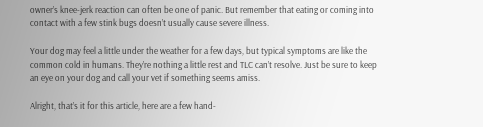owner’s knee-jerk reaction can often be one of panic. But remember that eating or coming into contact with a few stink bugs doesn’t usually cause severe illness.

Your dog may feel a little under the weather for a few days, but typical symptoms are like the common cold in humans. They’re nothing a little rest and TLC can’t resolve. Just be sure to keep an eye on your dog and call your vet if something seems amiss.

Alright, that’s it for this article, here are a few hand-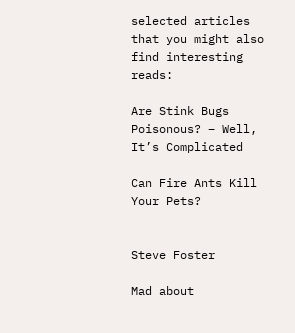selected articles that you might also find interesting reads:

Are Stink Bugs Poisonous? – Well, It’s Complicated

Can Fire Ants Kill Your Pets?


Steve Foster

Mad about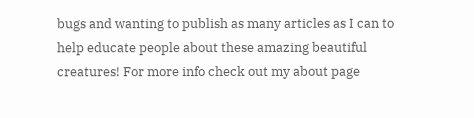bugs and wanting to publish as many articles as I can to help educate people about these amazing beautiful creatures! For more info check out my about page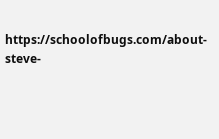https://schoolofbugs.com/about-steve-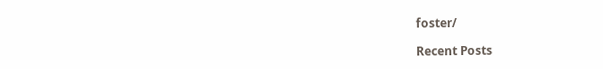foster/

Recent Posts